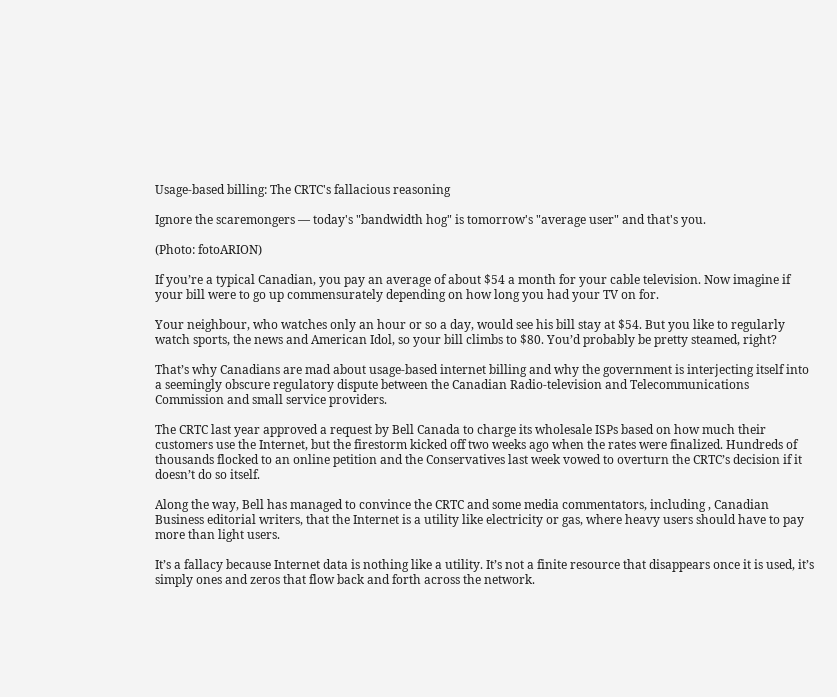Usage-based billing: The CRTC's fallacious reasoning

Ignore the scaremongers — today's "bandwidth hog" is tomorrow's "average user" and that's you.

(Photo: fotoARION)

If you’re a typical Canadian, you pay an average of about $54 a month for your cable television. Now imagine if your bill were to go up commensurately depending on how long you had your TV on for.

Your neighbour, who watches only an hour or so a day, would see his bill stay at $54. But you like to regularly watch sports, the news and American Idol, so your bill climbs to $80. You’d probably be pretty steamed, right?

That’s why Canadians are mad about usage-based internet billing and why the government is interjecting itself into a seemingly obscure regulatory dispute between the Canadian Radio-television and Telecommunications Commission and small service providers.

The CRTC last year approved a request by Bell Canada to charge its wholesale ISPs based on how much their customers use the Internet, but the firestorm kicked off two weeks ago when the rates were finalized. Hundreds of thousands flocked to an online petition and the Conservatives last week vowed to overturn the CRTC’s decision if it doesn’t do so itself.

Along the way, Bell has managed to convince the CRTC and some media commentators, including , Canadian Business editorial writers, that the Internet is a utility like electricity or gas, where heavy users should have to pay more than light users.

It’s a fallacy because Internet data is nothing like a utility. It’s not a finite resource that disappears once it is used, it’s simply ones and zeros that flow back and forth across the network.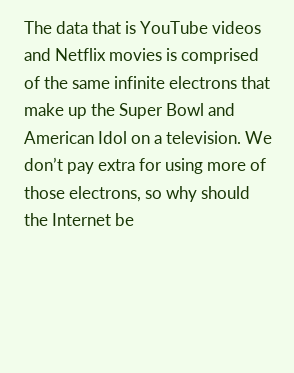The data that is YouTube videos and Netflix movies is comprised of the same infinite electrons that make up the Super Bowl and American Idol on a television. We don’t pay extra for using more of those electrons, so why should the Internet be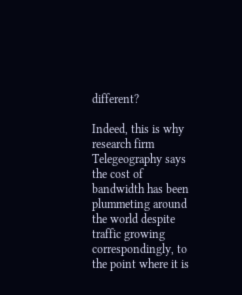different?

Indeed, this is why research firm Telegeography says the cost of bandwidth has been plummeting around the world despite traffic growing correspondingly, to the point where it is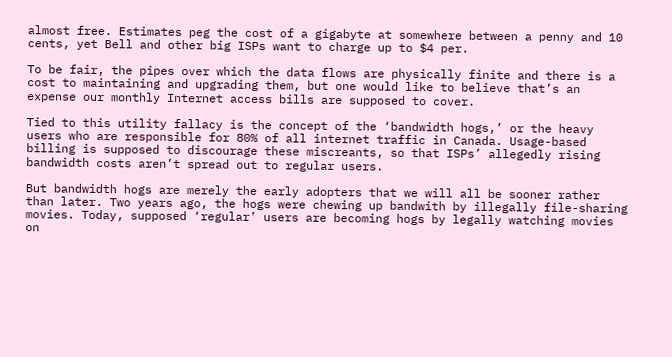almost free. Estimates peg the cost of a gigabyte at somewhere between a penny and 10 cents, yet Bell and other big ISPs want to charge up to $4 per.

To be fair, the pipes over which the data flows are physically finite and there is a cost to maintaining and upgrading them, but one would like to believe that’s an expense our monthly Internet access bills are supposed to cover.

Tied to this utility fallacy is the concept of the ‘bandwidth hogs,’ or the heavy users who are responsible for 80% of all internet traffic in Canada. Usage-based billing is supposed to discourage these miscreants, so that ISPs’ allegedly rising bandwidth costs aren’t spread out to regular users.

But bandwidth hogs are merely the early adopters that we will all be sooner rather than later. Two years ago, the hogs were chewing up bandwith by illegally file-sharing movies. Today, supposed ‘regular’ users are becoming hogs by legally watching movies on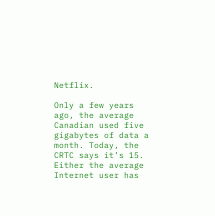Netflix.

Only a few years ago, the average Canadian used five gigabytes of data a month. Today, the CRTC says it’s 15. Either the average Internet user has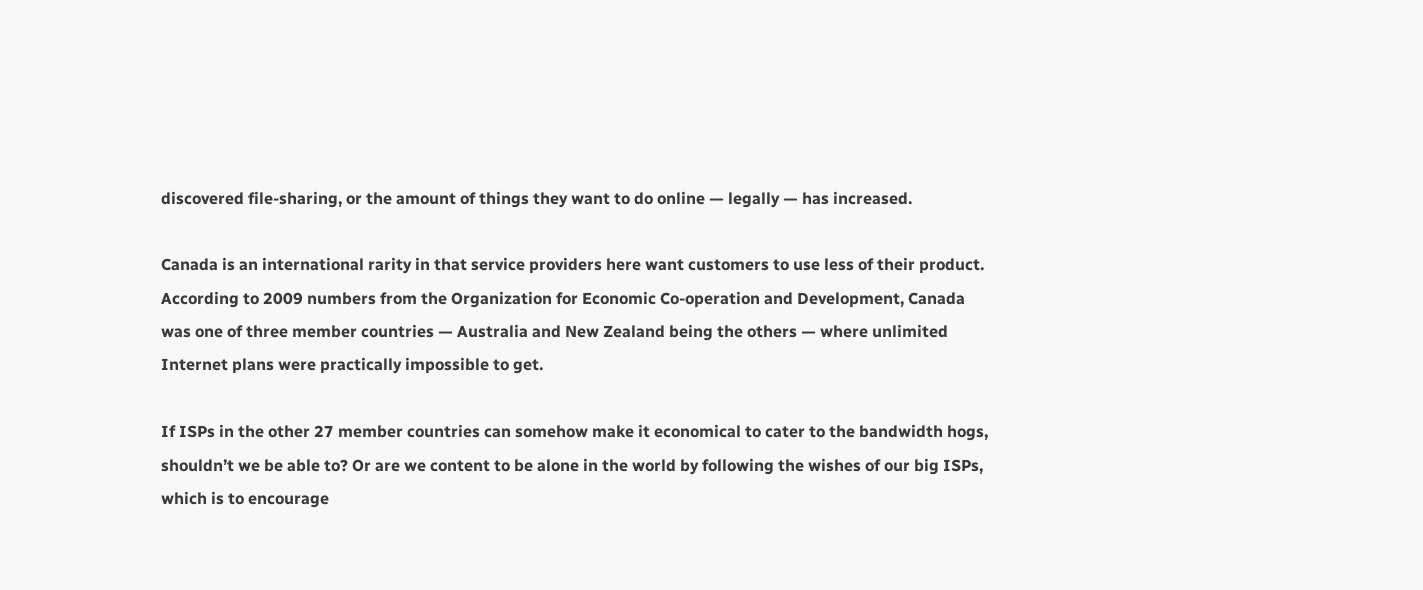discovered file-sharing, or the amount of things they want to do online — legally — has increased.

Canada is an international rarity in that service providers here want customers to use less of their product. According to 2009 numbers from the Organization for Economic Co-operation and Development, Canada was one of three member countries — Australia and New Zealand being the others — where unlimited Internet plans were practically impossible to get.

If ISPs in the other 27 member countries can somehow make it economical to cater to the bandwidth hogs, shouldn’t we be able to? Or are we content to be alone in the world by following the wishes of our big ISPs, which is to encourage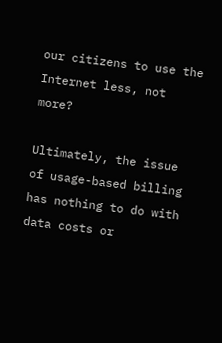our citizens to use the Internet less, not more?

Ultimately, the issue of usage-based billing has nothing to do with data costs or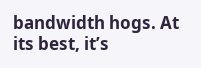bandwidth hogs. At its best, it’s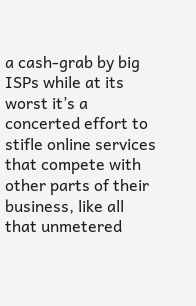a cash-grab by big ISPs while at its worst it’s a concerted effort to stifle online services that compete with other parts of their business, like all that unmetered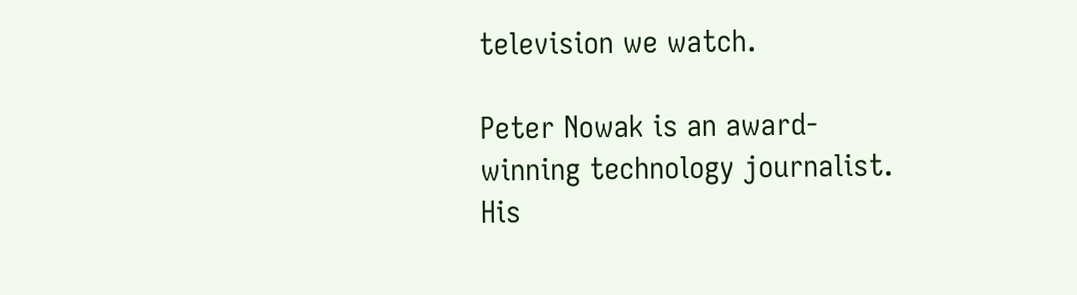television we watch.

Peter Nowak is an award-winning technology journalist. His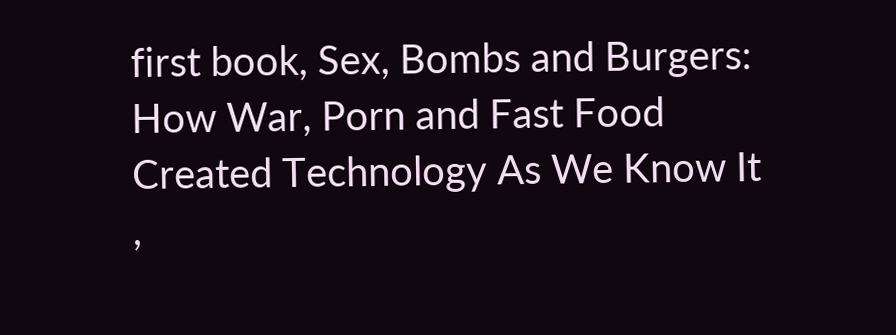first book, Sex, Bombs and Burgers: How War, Porn and Fast Food Created Technology As We Know It ,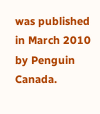was published in March 2010 by Penguin Canada.